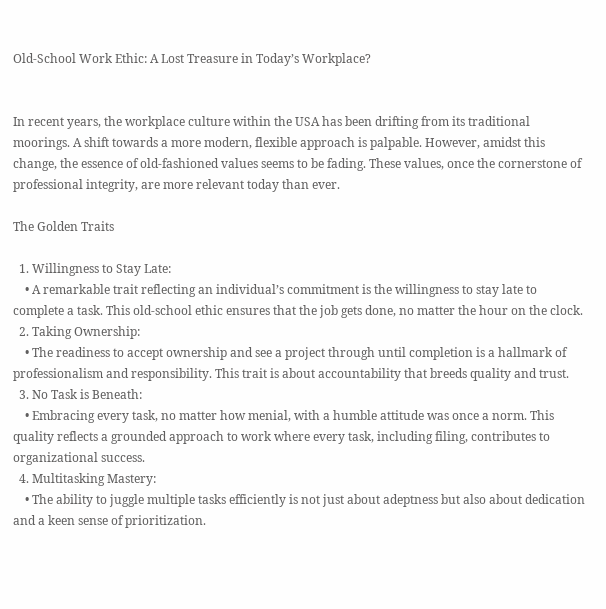Old-School Work Ethic: A Lost Treasure in Today’s Workplace?


In recent years, the workplace culture within the USA has been drifting from its traditional moorings. A shift towards a more modern, flexible approach is palpable. However, amidst this change, the essence of old-fashioned values seems to be fading. These values, once the cornerstone of professional integrity, are more relevant today than ever.

The Golden Traits

  1. Willingness to Stay Late:
    • A remarkable trait reflecting an individual’s commitment is the willingness to stay late to complete a task. This old-school ethic ensures that the job gets done, no matter the hour on the clock.
  2. Taking Ownership:
    • The readiness to accept ownership and see a project through until completion is a hallmark of professionalism and responsibility. This trait is about accountability that breeds quality and trust.
  3. No Task is Beneath:
    • Embracing every task, no matter how menial, with a humble attitude was once a norm. This quality reflects a grounded approach to work where every task, including filing, contributes to organizational success.
  4. Multitasking Mastery:
    • The ability to juggle multiple tasks efficiently is not just about adeptness but also about dedication and a keen sense of prioritization.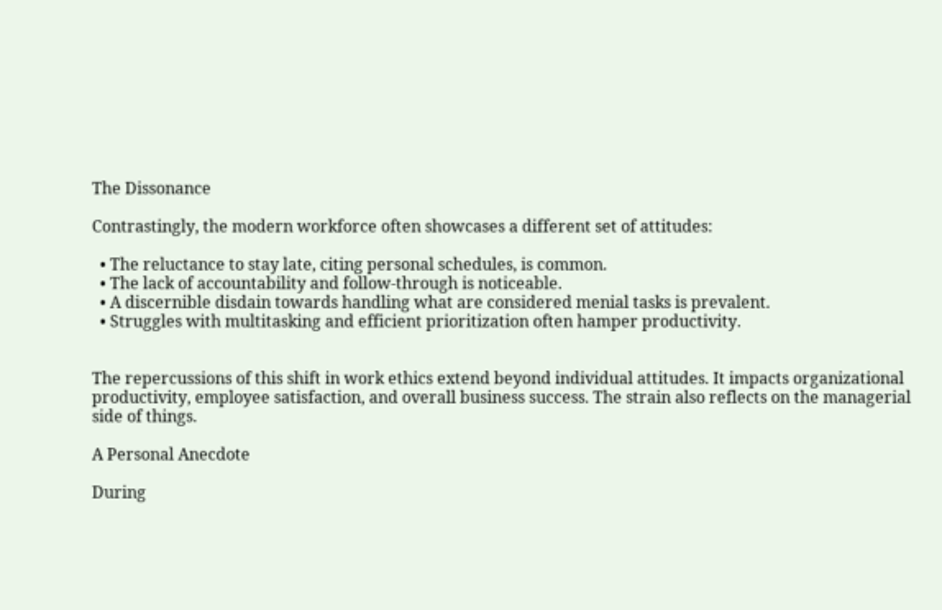The Dissonance

Contrastingly, the modern workforce often showcases a different set of attitudes:

  • The reluctance to stay late, citing personal schedules, is common.
  • The lack of accountability and follow-through is noticeable.
  • A discernible disdain towards handling what are considered menial tasks is prevalent.
  • Struggles with multitasking and efficient prioritization often hamper productivity.


The repercussions of this shift in work ethics extend beyond individual attitudes. It impacts organizational productivity, employee satisfaction, and overall business success. The strain also reflects on the managerial side of things.

A Personal Anecdote

During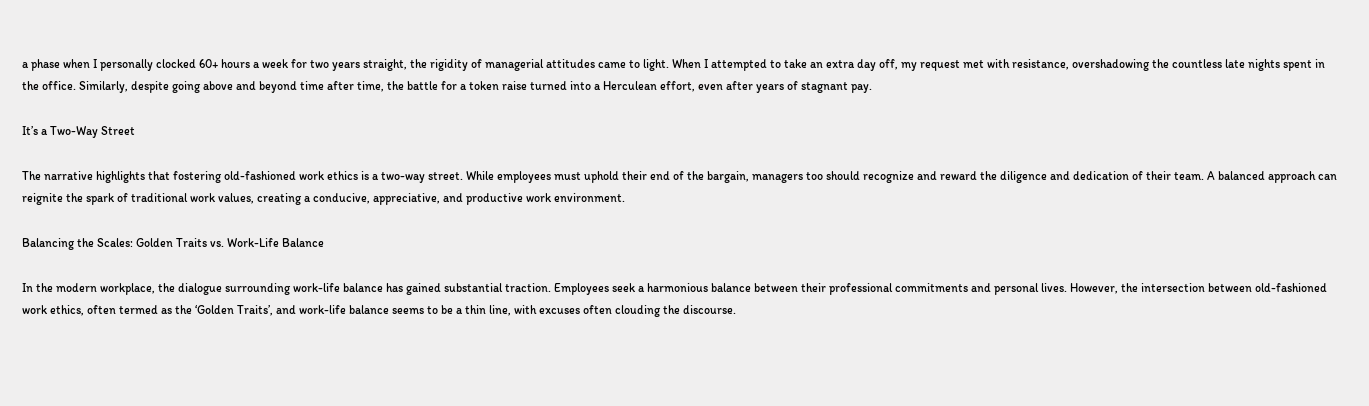a phase when I personally clocked 60+ hours a week for two years straight, the rigidity of managerial attitudes came to light. When I attempted to take an extra day off, my request met with resistance, overshadowing the countless late nights spent in the office. Similarly, despite going above and beyond time after time, the battle for a token raise turned into a Herculean effort, even after years of stagnant pay.

It’s a Two-Way Street

The narrative highlights that fostering old-fashioned work ethics is a two-way street. While employees must uphold their end of the bargain, managers too should recognize and reward the diligence and dedication of their team. A balanced approach can reignite the spark of traditional work values, creating a conducive, appreciative, and productive work environment.

Balancing the Scales: Golden Traits vs. Work-Life Balance

In the modern workplace, the dialogue surrounding work-life balance has gained substantial traction. Employees seek a harmonious balance between their professional commitments and personal lives. However, the intersection between old-fashioned work ethics, often termed as the ‘Golden Traits’, and work-life balance seems to be a thin line, with excuses often clouding the discourse.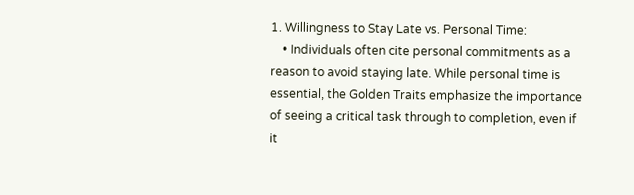1. Willingness to Stay Late vs. Personal Time:
    • Individuals often cite personal commitments as a reason to avoid staying late. While personal time is essential, the Golden Traits emphasize the importance of seeing a critical task through to completion, even if it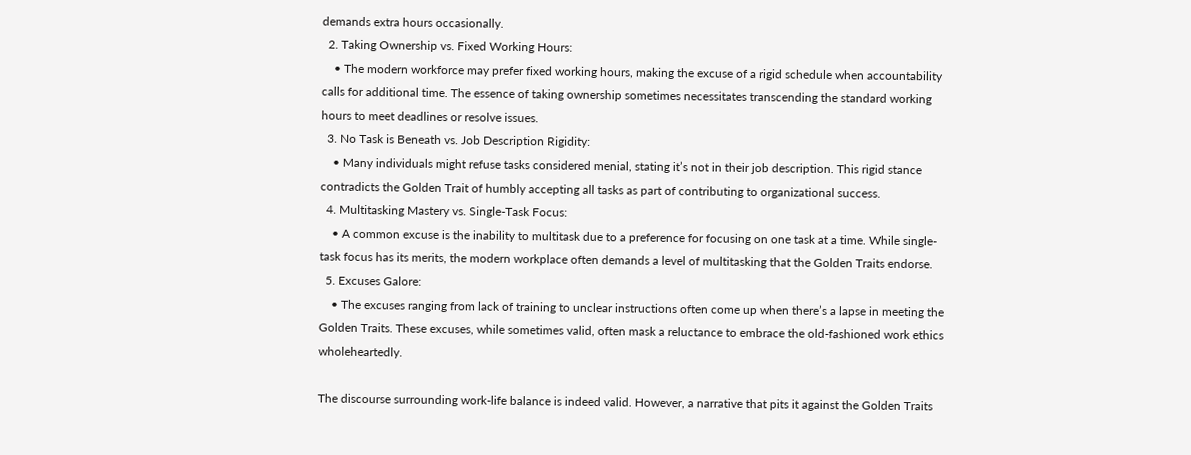demands extra hours occasionally.
  2. Taking Ownership vs. Fixed Working Hours:
    • The modern workforce may prefer fixed working hours, making the excuse of a rigid schedule when accountability calls for additional time. The essence of taking ownership sometimes necessitates transcending the standard working hours to meet deadlines or resolve issues.
  3. No Task is Beneath vs. Job Description Rigidity:
    • Many individuals might refuse tasks considered menial, stating it’s not in their job description. This rigid stance contradicts the Golden Trait of humbly accepting all tasks as part of contributing to organizational success.
  4. Multitasking Mastery vs. Single-Task Focus:
    • A common excuse is the inability to multitask due to a preference for focusing on one task at a time. While single-task focus has its merits, the modern workplace often demands a level of multitasking that the Golden Traits endorse.
  5. Excuses Galore:
    • The excuses ranging from lack of training to unclear instructions often come up when there’s a lapse in meeting the Golden Traits. These excuses, while sometimes valid, often mask a reluctance to embrace the old-fashioned work ethics wholeheartedly.

The discourse surrounding work-life balance is indeed valid. However, a narrative that pits it against the Golden Traits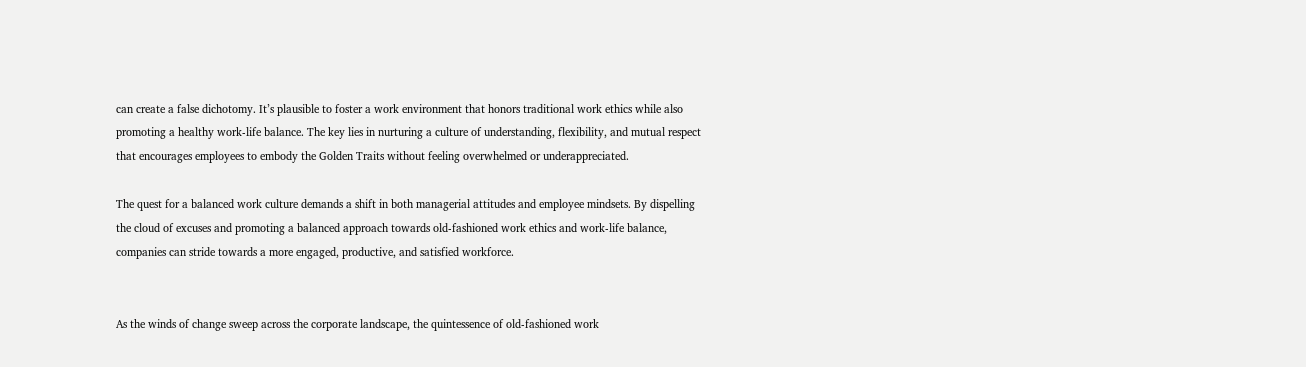can create a false dichotomy. It’s plausible to foster a work environment that honors traditional work ethics while also promoting a healthy work-life balance. The key lies in nurturing a culture of understanding, flexibility, and mutual respect that encourages employees to embody the Golden Traits without feeling overwhelmed or underappreciated.

The quest for a balanced work culture demands a shift in both managerial attitudes and employee mindsets. By dispelling the cloud of excuses and promoting a balanced approach towards old-fashioned work ethics and work-life balance, companies can stride towards a more engaged, productive, and satisfied workforce.


As the winds of change sweep across the corporate landscape, the quintessence of old-fashioned work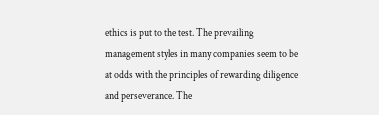ethics is put to the test. The prevailing management styles in many companies seem to be at odds with the principles of rewarding diligence and perseverance. The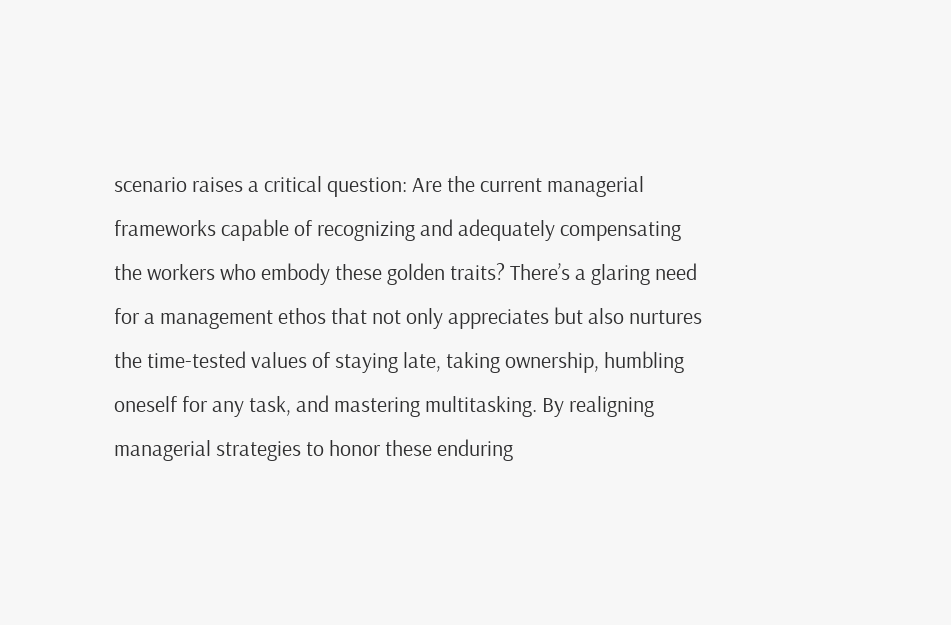scenario raises a critical question: Are the current managerial frameworks capable of recognizing and adequately compensating the workers who embody these golden traits? There’s a glaring need for a management ethos that not only appreciates but also nurtures the time-tested values of staying late, taking ownership, humbling oneself for any task, and mastering multitasking. By realigning managerial strategies to honor these enduring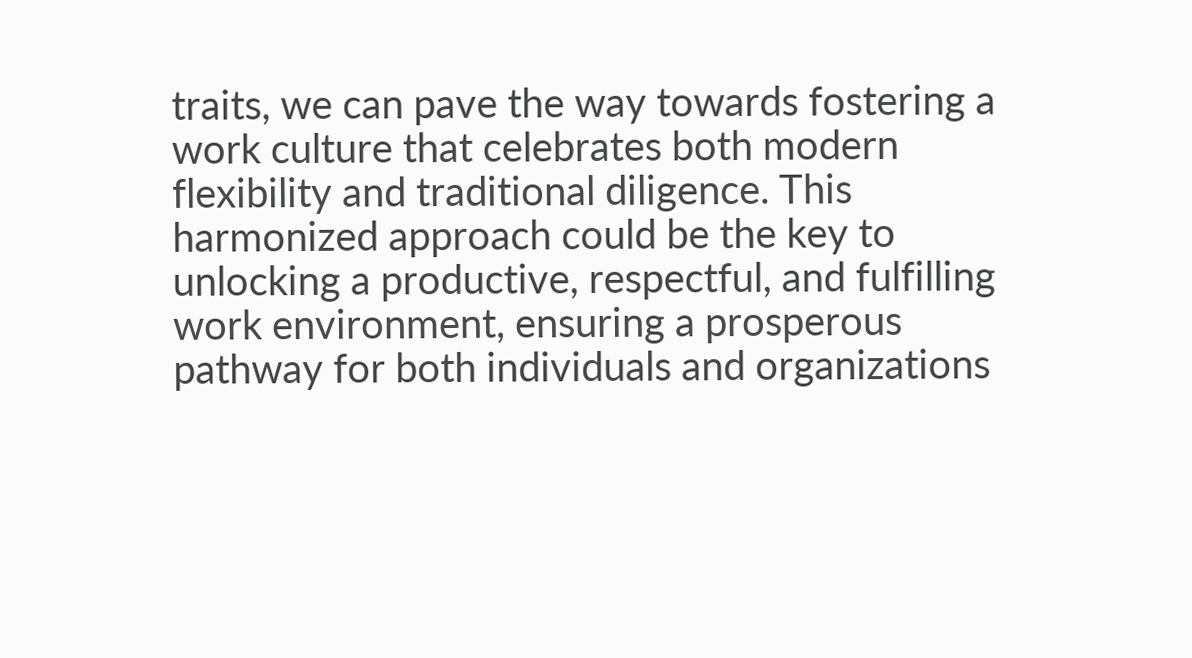traits, we can pave the way towards fostering a work culture that celebrates both modern flexibility and traditional diligence. This harmonized approach could be the key to unlocking a productive, respectful, and fulfilling work environment, ensuring a prosperous pathway for both individuals and organizations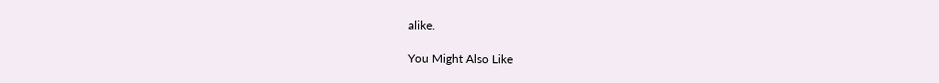alike.

You Might Also Like